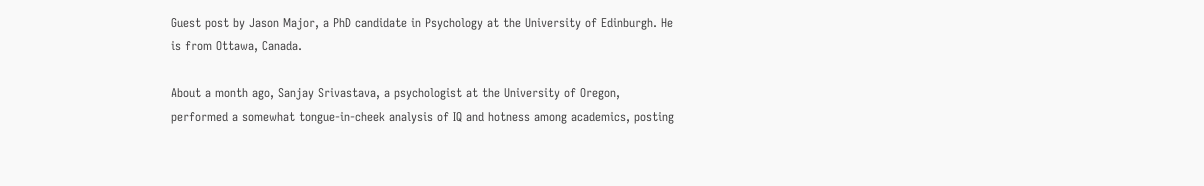Guest post by Jason Major, a PhD candidate in Psychology at the University of Edinburgh. He is from Ottawa, Canada.

About a month ago, Sanjay Srivastava, a psychologist at the University of Oregon, performed a somewhat tongue-in-cheek analysis of IQ and hotness among academics, posting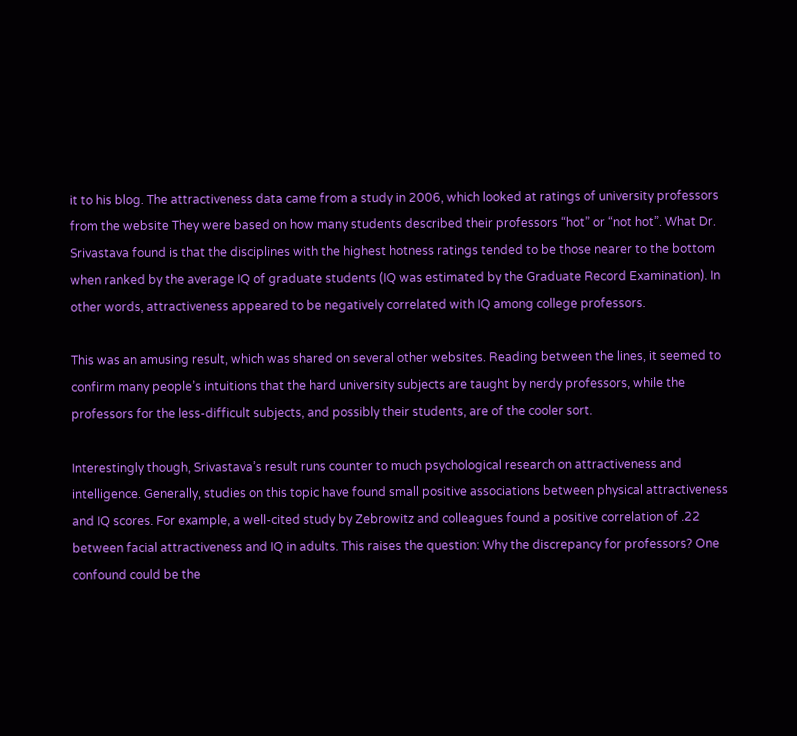it to his blog. The attractiveness data came from a study in 2006, which looked at ratings of university professors from the website They were based on how many students described their professors “hot” or “not hot”. What Dr. Srivastava found is that the disciplines with the highest hotness ratings tended to be those nearer to the bottom when ranked by the average IQ of graduate students (IQ was estimated by the Graduate Record Examination). In other words, attractiveness appeared to be negatively correlated with IQ among college professors.

This was an amusing result, which was shared on several other websites. Reading between the lines, it seemed to confirm many people’s intuitions that the hard university subjects are taught by nerdy professors, while the professors for the less-difficult subjects, and possibly their students, are of the cooler sort.

Interestingly though, Srivastava’s result runs counter to much psychological research on attractiveness and intelligence. Generally, studies on this topic have found small positive associations between physical attractiveness and IQ scores. For example, a well-cited study by Zebrowitz and colleagues found a positive correlation of .22 between facial attractiveness and IQ in adults. This raises the question: Why the discrepancy for professors? One confound could be the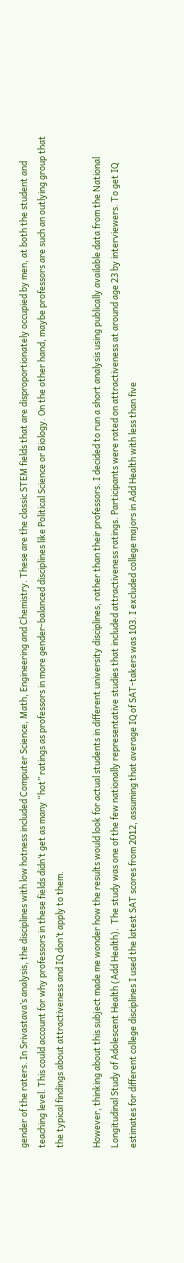gender of the raters. In Srivastava’s analysis, the disciplines with low hotness included Computer Science, Math, Engineering and Chemistry. These are the classic STEM fields that are disproportionately occupied by men, at both the student and teaching level. This could account for why professors in these fields didn’t get as many “hot” ratings as professors in more gender-balanced disciplines like Political Science or Biology. On the other hand, maybe professors are such an outlying group that the typical findings about attractiveness and IQ don’t apply to them.

However, thinking about this subject made me wonder how the results would look for actual students in different university disciplines, rather than their professors. I decided to run a short analysis using publically available data from the National Longitudinal Study of Adolescent Health (Add Health).  The study was one of the few nationally representative studies that included attractiveness ratings. Participants were rated on attractiveness at around age 23 by interviewers. To get IQ estimates for different college disciplines I used the latest SAT scores from 2012, assuming that average IQ of SAT-takers was 103. I excluded college majors in Add Health with less than five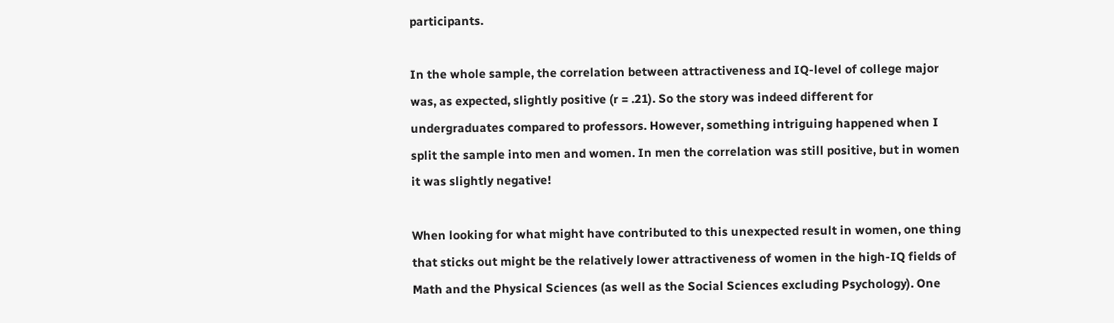participants.

In the whole sample, the correlation between attractiveness and IQ-level of college major was, as expected, slightly positive (r = .21). So the story was indeed different for undergraduates compared to professors. However, something intriguing happened when I split the sample into men and women. In men the correlation was still positive, but in women it was slightly negative!

When looking for what might have contributed to this unexpected result in women, one thing that sticks out might be the relatively lower attractiveness of women in the high-IQ fields of Math and the Physical Sciences (as well as the Social Sciences excluding Psychology). One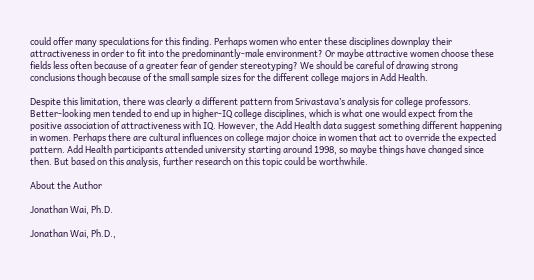could offer many speculations for this finding. Perhaps women who enter these disciplines downplay their attractiveness in order to fit into the predominantly-male environment? Or maybe attractive women choose these fields less often because of a greater fear of gender stereotyping? We should be careful of drawing strong conclusions though because of the small sample sizes for the different college majors in Add Health.

Despite this limitation, there was clearly a different pattern from Srivastava’s analysis for college professors. Better-looking men tended to end up in higher-IQ college disciplines, which is what one would expect from the positive association of attractiveness with IQ. However, the Add Health data suggest something different happening in women. Perhaps there are cultural influences on college major choice in women that act to override the expected pattern. Add Health participants attended university starting around 1998, so maybe things have changed since then. But based on this analysis, further research on this topic could be worthwhile.

About the Author

Jonathan Wai, Ph.D.

Jonathan Wai, Ph.D.,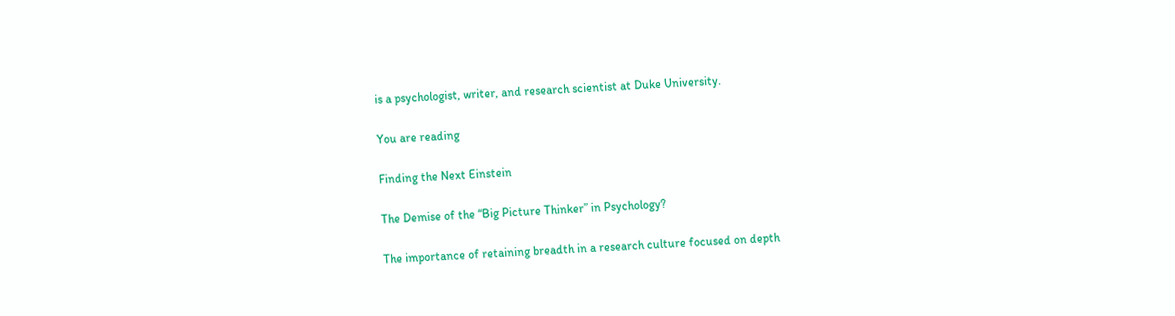is a psychologist, writer, and research scientist at Duke University.

You are reading

Finding the Next Einstein

The Demise of the “Big Picture Thinker” in Psychology?

The importance of retaining breadth in a research culture focused on depth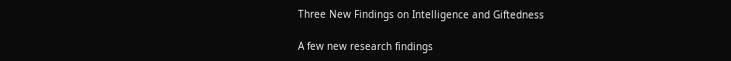Three New Findings on Intelligence and Giftedness

A few new research findings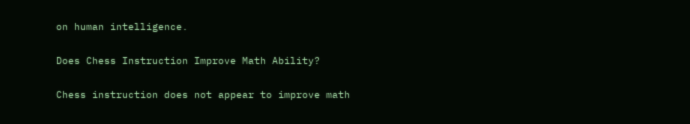on human intelligence.

Does Chess Instruction Improve Math Ability?

Chess instruction does not appear to improve math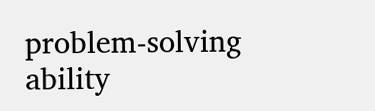problem-solving ability